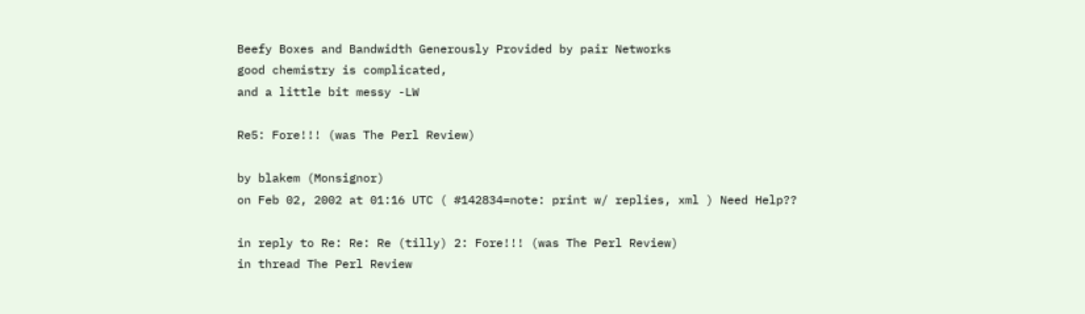Beefy Boxes and Bandwidth Generously Provided by pair Networks
good chemistry is complicated,
and a little bit messy -LW

Re5: Fore!!! (was The Perl Review)

by blakem (Monsignor)
on Feb 02, 2002 at 01:16 UTC ( #142834=note: print w/ replies, xml ) Need Help??

in reply to Re: Re: Re (tilly) 2: Fore!!! (was The Perl Review)
in thread The Perl Review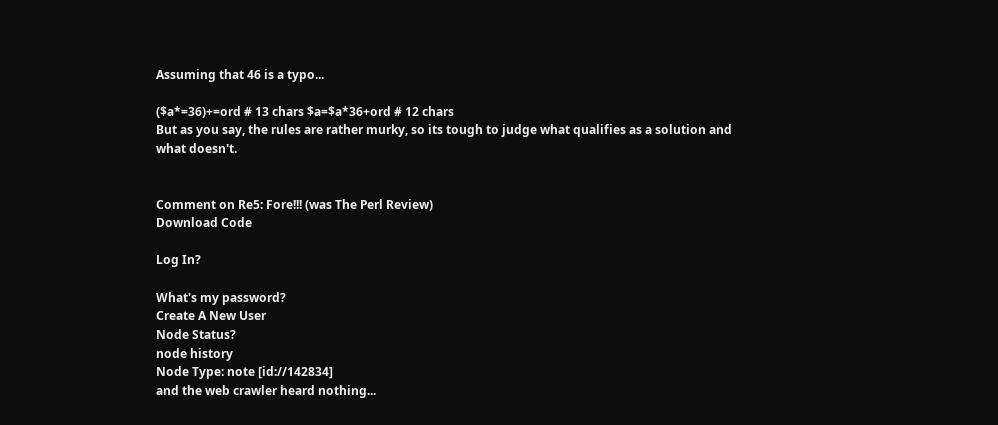Assuming that 46 is a typo...

($a*=36)+=ord # 13 chars $a=$a*36+ord # 12 chars
But as you say, the rules are rather murky, so its tough to judge what qualifies as a solution and what doesn't.


Comment on Re5: Fore!!! (was The Perl Review)
Download Code

Log In?

What's my password?
Create A New User
Node Status?
node history
Node Type: note [id://142834]
and the web crawler heard nothing...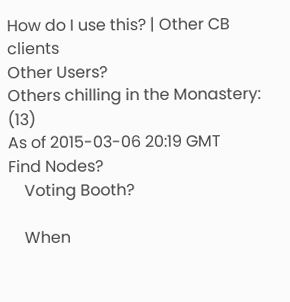How do I use this? | Other CB clients
Other Users?
Others chilling in the Monastery: (13)
As of 2015-03-06 20:19 GMT
Find Nodes?
    Voting Booth?

    When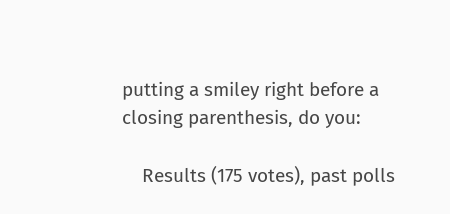putting a smiley right before a closing parenthesis, do you:

    Results (175 votes), past polls